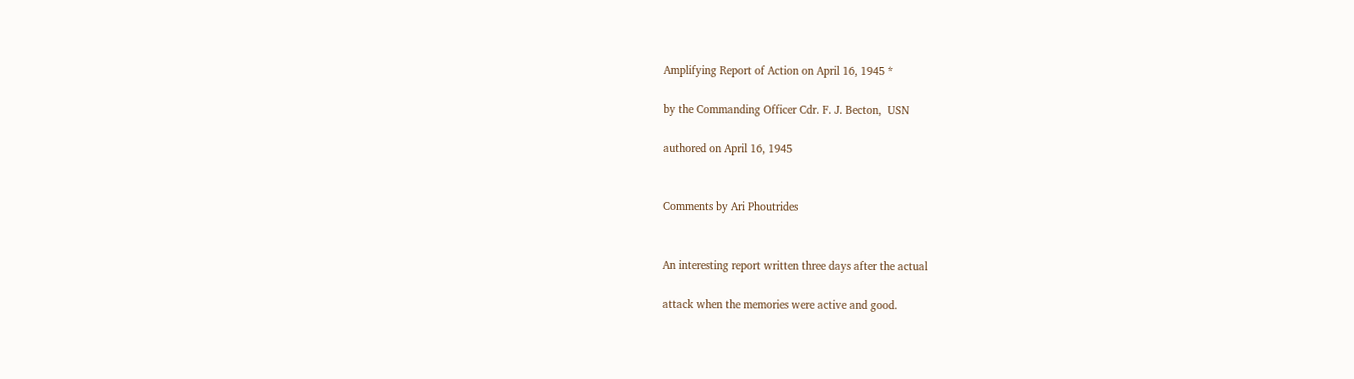Amplifying Report of Action on April 16, 1945 *

by the Commanding Officer Cdr. F. J. Becton,  USN

authored on April 16, 1945


Comments by Ari Phoutrides


An interesting report written three days after the actual

attack when the memories were active and good.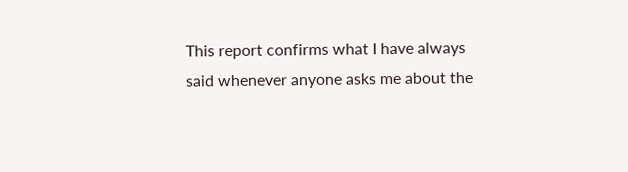This report confirms what I have always said whenever anyone asks me about the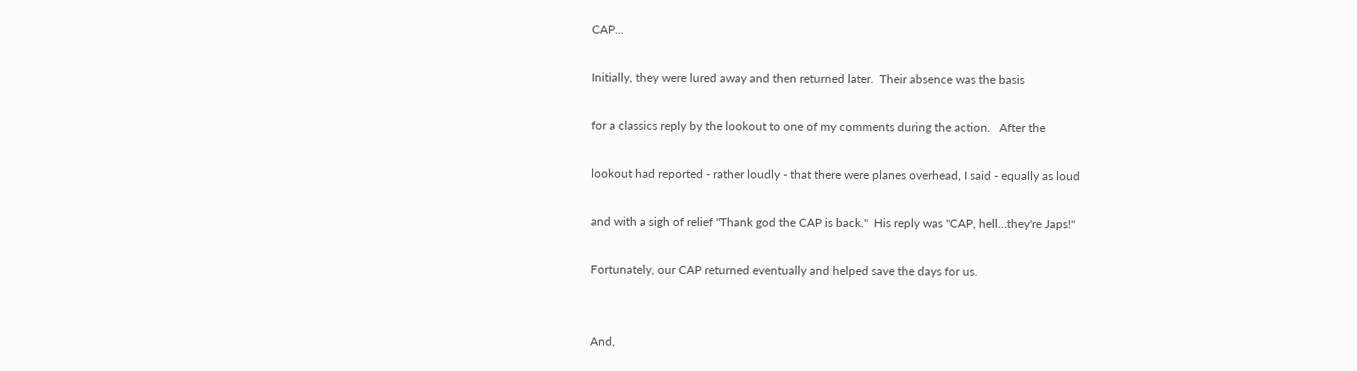CAP...

Initially, they were lured away and then returned later.  Their absence was the basis

for a classics reply by the lookout to one of my comments during the action.   After the

lookout had reported - rather loudly - that there were planes overhead, I said - equally as loud

and with a sigh of relief "Thank god the CAP is back."  His reply was "CAP, hell...they're Japs!"

Fortunately, our CAP returned eventually and helped save the days for us.


And,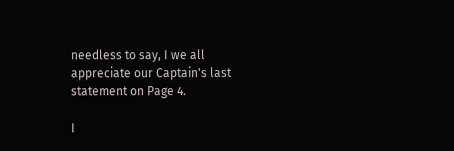needless to say, I we all appreciate our Captain's last statement on Page 4.

I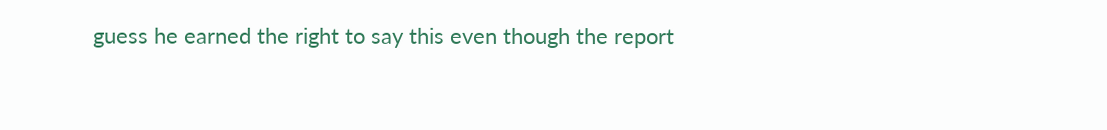guess he earned the right to say this even though the report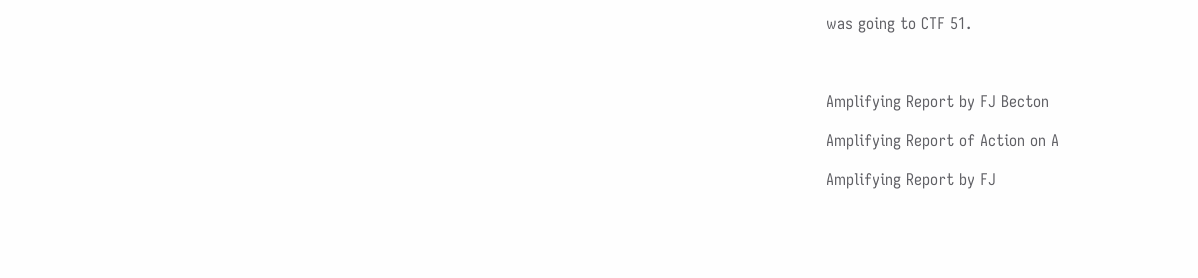was going to CTF 51.



Amplifying Report by FJ Becton

Amplifying Report of Action on A

Amplifying Report by FJ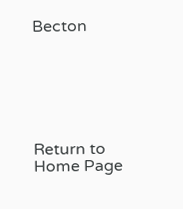Becton






Return to Home Page